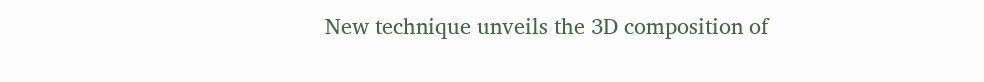New technique unveils the 3D composition of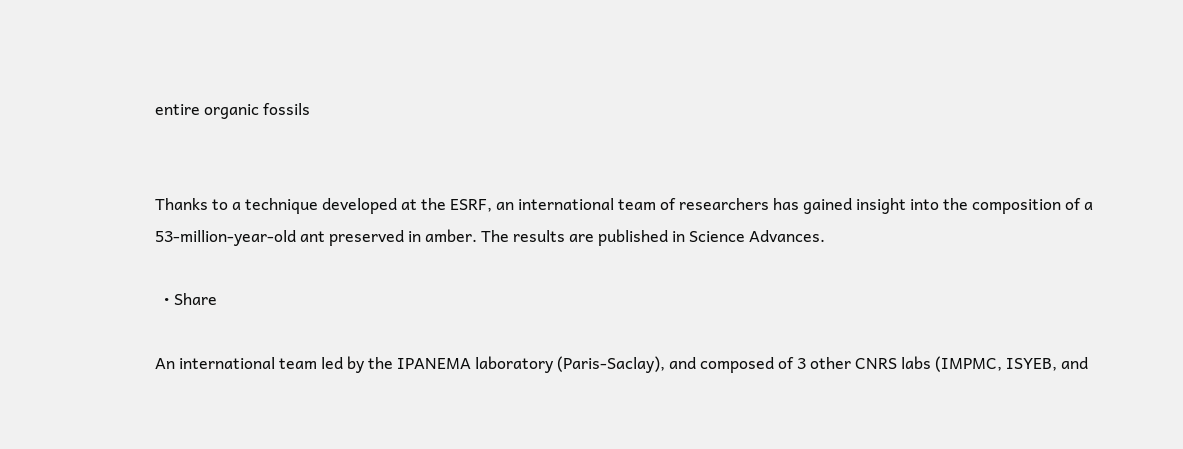entire organic fossils


Thanks to a technique developed at the ESRF, an international team of researchers has gained insight into the composition of a 53-million-year-old ant preserved in amber. The results are published in Science Advances.

  • Share

An international team led by the IPANEMA laboratory (Paris-Saclay), and composed of 3 other CNRS labs (IMPMC, ISYEB, and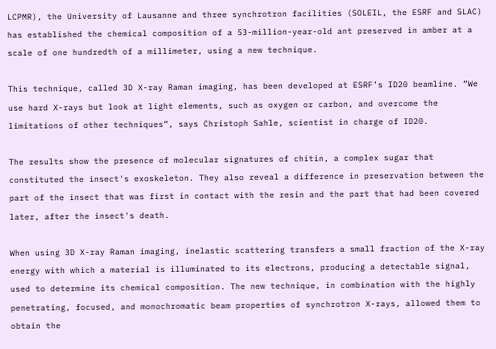LCPMR), the University of Lausanne and three synchrotron facilities (SOLEIL, the ESRF and SLAC) has established the chemical composition of a 53-million-year-old ant preserved in amber at a scale of one hundredth of a millimeter, using a new technique.

This technique, called 3D X-ray Raman imaging, has been developed at ESRF’s ID20 beamline. “We use hard X-rays but look at light elements, such as oxygen or carbon, and overcome the limitations of other techniques”, says Christoph Sahle, scientist in charge of ID20.

The results show the presence of molecular signatures of chitin, a complex sugar that constituted the insect's exoskeleton. They also reveal a difference in preservation between the part of the insect that was first in contact with the resin and the part that had been covered later, after the insect's death.

When using 3D X-ray Raman imaging, inelastic scattering transfers a small fraction of the X-ray energy with which a material is illuminated to its electrons, producing a detectable signal, used to determine its chemical composition. The new technique, in combination with the highly penetrating, focused, and monochromatic beam properties of synchrotron X-rays, allowed them to obtain the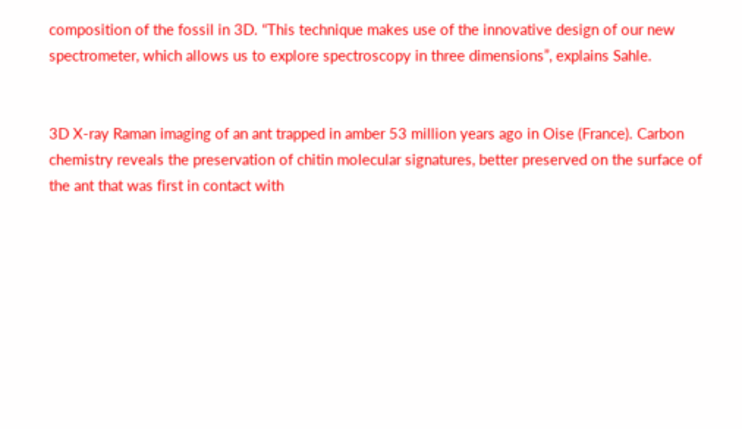composition of the fossil in 3D. “This technique makes use of the innovative design of our new spectrometer, which allows us to explore spectroscopy in three dimensions”, explains Sahle.


3D X-ray Raman imaging of an ant trapped in amber 53 million years ago in Oise (France). Carbon chemistry reveals the preservation of chitin molecular signatures, better preserved on the surface of the ant that was first in contact with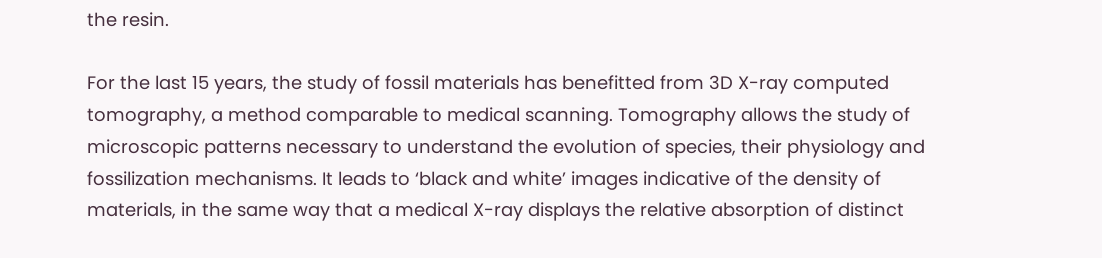the resin.

For the last 15 years, the study of fossil materials has benefitted from 3D X-ray computed tomography, a method comparable to medical scanning. Tomography allows the study of microscopic patterns necessary to understand the evolution of species, their physiology and fossilization mechanisms. It leads to ‘black and white’ images indicative of the density of materials, in the same way that a medical X-ray displays the relative absorption of distinct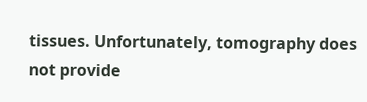tissues. Unfortunately, tomography does not provide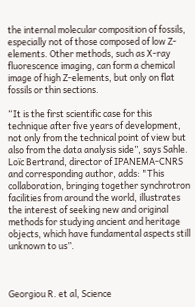the internal molecular composition of fossils, especially not of those composed of low Z-elements. Other methods, such as X-ray fluorescence imaging, can form a chemical image of high Z-elements, but only on flat fossils or thin sections.

“It is the first scientific case for this technique after five years of development, not only from the technical point of view but also from the data analysis side”, says Sahle. Loïc Bertrand, director of IPANEMA-CNRS and corresponding author, adds: "This collaboration, bringing together synchrotron facilities from around the world, illustrates the interest of seeking new and original methods for studying ancient and heritage objects, which have fundamental aspects still unknown to us”.



Georgiou R. et al, Science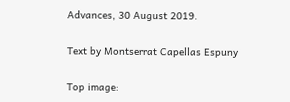Advances, 30 August 2019.

Text by Montserrat Capellas Espuny

Top image: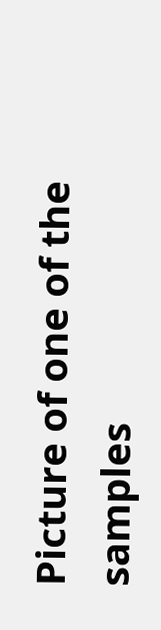Picture of one of the samples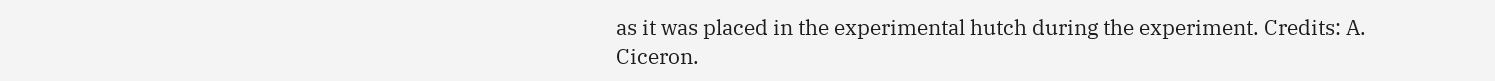as it was placed in the experimental hutch during the experiment. Credits: A. Ciceron.